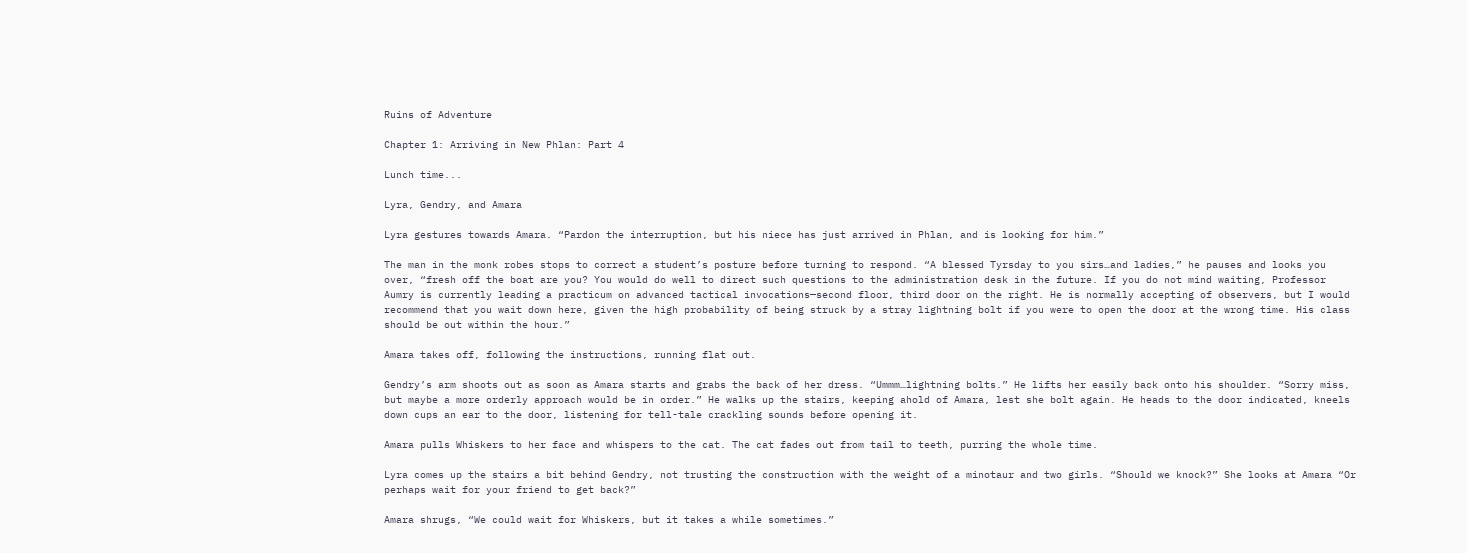Ruins of Adventure

Chapter 1: Arriving in New Phlan: Part 4

Lunch time...

Lyra, Gendry, and Amara

Lyra gestures towards Amara. “Pardon the interruption, but his niece has just arrived in Phlan, and is looking for him.”

The man in the monk robes stops to correct a student’s posture before turning to respond. “A blessed Tyrsday to you sirs…and ladies,” he pauses and looks you over, “fresh off the boat are you? You would do well to direct such questions to the administration desk in the future. If you do not mind waiting, Professor Aumry is currently leading a practicum on advanced tactical invocations—second floor, third door on the right. He is normally accepting of observers, but I would recommend that you wait down here, given the high probability of being struck by a stray lightning bolt if you were to open the door at the wrong time. His class should be out within the hour.”

Amara takes off, following the instructions, running flat out.

Gendry’s arm shoots out as soon as Amara starts and grabs the back of her dress. “Ummm…lightning bolts.” He lifts her easily back onto his shoulder. “Sorry miss, but maybe a more orderly approach would be in order.” He walks up the stairs, keeping ahold of Amara, lest she bolt again. He heads to the door indicated, kneels down cups an ear to the door, listening for tell-tale crackling sounds before opening it.

Amara pulls Whiskers to her face and whispers to the cat. The cat fades out from tail to teeth, purring the whole time.

Lyra comes up the stairs a bit behind Gendry, not trusting the construction with the weight of a minotaur and two girls. “Should we knock?” She looks at Amara “Or perhaps wait for your friend to get back?”

Amara shrugs, “We could wait for Whiskers, but it takes a while sometimes.”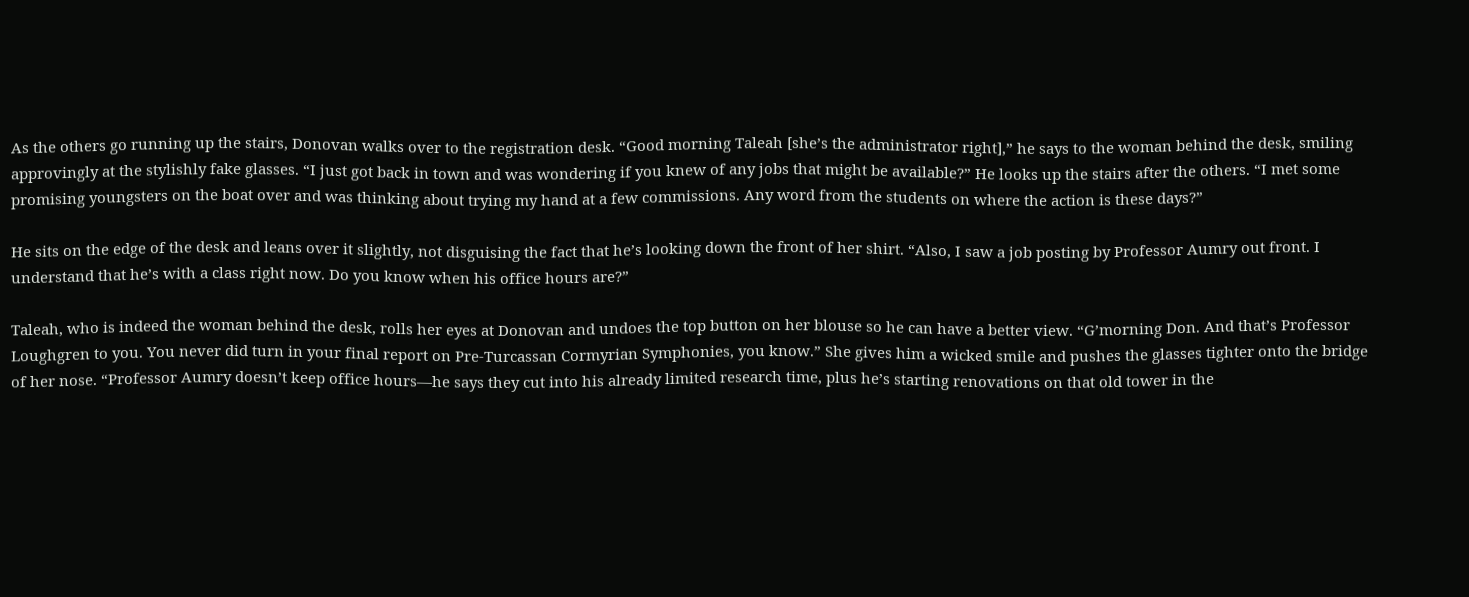As the others go running up the stairs, Donovan walks over to the registration desk. “Good morning Taleah [she’s the administrator right],” he says to the woman behind the desk, smiling approvingly at the stylishly fake glasses. “I just got back in town and was wondering if you knew of any jobs that might be available?” He looks up the stairs after the others. “I met some promising youngsters on the boat over and was thinking about trying my hand at a few commissions. Any word from the students on where the action is these days?”

He sits on the edge of the desk and leans over it slightly, not disguising the fact that he’s looking down the front of her shirt. “Also, I saw a job posting by Professor Aumry out front. I understand that he’s with a class right now. Do you know when his office hours are?”

Taleah, who is indeed the woman behind the desk, rolls her eyes at Donovan and undoes the top button on her blouse so he can have a better view. “G’morning Don. And that’s Professor Loughgren to you. You never did turn in your final report on Pre-Turcassan Cormyrian Symphonies, you know.” She gives him a wicked smile and pushes the glasses tighter onto the bridge of her nose. “Professor Aumry doesn’t keep office hours—he says they cut into his already limited research time, plus he’s starting renovations on that old tower in the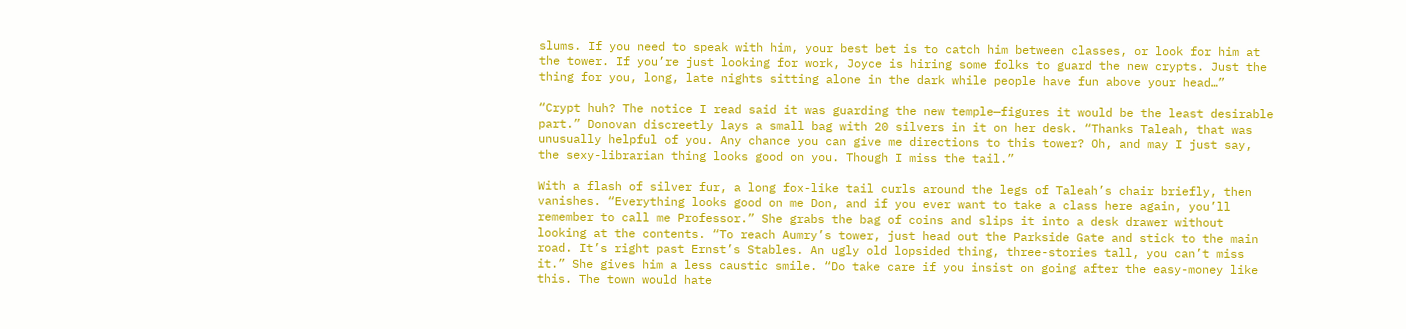slums. If you need to speak with him, your best bet is to catch him between classes, or look for him at the tower. If you’re just looking for work, Joyce is hiring some folks to guard the new crypts. Just the thing for you, long, late nights sitting alone in the dark while people have fun above your head…”

“Crypt huh? The notice I read said it was guarding the new temple—figures it would be the least desirable part.” Donovan discreetly lays a small bag with 20 silvers in it on her desk. “Thanks Taleah, that was unusually helpful of you. Any chance you can give me directions to this tower? Oh, and may I just say, the sexy-librarian thing looks good on you. Though I miss the tail.”

With a flash of silver fur, a long fox-like tail curls around the legs of Taleah’s chair briefly, then vanishes. “Everything looks good on me Don, and if you ever want to take a class here again, you’ll remember to call me Professor.” She grabs the bag of coins and slips it into a desk drawer without looking at the contents. “To reach Aumry’s tower, just head out the Parkside Gate and stick to the main road. It’s right past Ernst’s Stables. An ugly old lopsided thing, three-stories tall, you can’t miss it.” She gives him a less caustic smile. “Do take care if you insist on going after the easy-money like this. The town would hate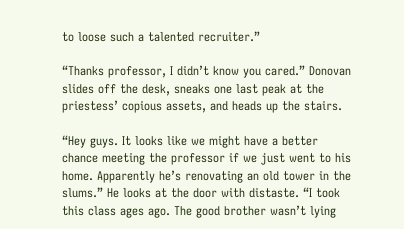to loose such a talented recruiter.”

“Thanks professor, I didn’t know you cared.” Donovan slides off the desk, sneaks one last peak at the priestess’ copious assets, and heads up the stairs.

“Hey guys. It looks like we might have a better chance meeting the professor if we just went to his home. Apparently he’s renovating an old tower in the slums.” He looks at the door with distaste. “I took this class ages ago. The good brother wasn’t lying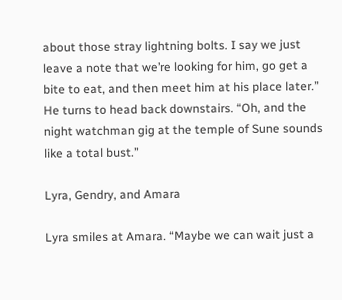about those stray lightning bolts. I say we just leave a note that we’re looking for him, go get a bite to eat, and then meet him at his place later.” He turns to head back downstairs. “Oh, and the night watchman gig at the temple of Sune sounds like a total bust.”

Lyra, Gendry, and Amara

Lyra smiles at Amara. “Maybe we can wait just a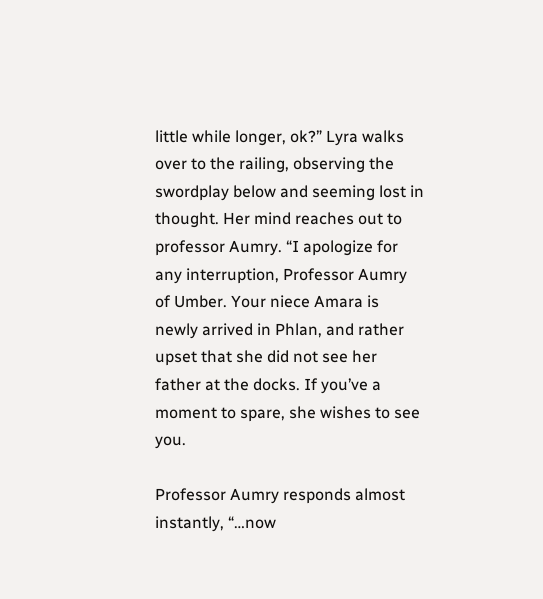little while longer, ok?” Lyra walks over to the railing, observing the swordplay below and seeming lost in thought. Her mind reaches out to professor Aumry. “I apologize for any interruption, Professor Aumry of Umber. Your niece Amara is newly arrived in Phlan, and rather upset that she did not see her father at the docks. If you’ve a moment to spare, she wishes to see you.

Professor Aumry responds almost instantly, “…now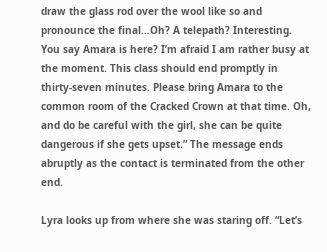draw the glass rod over the wool like so and pronounce the final…Oh? A telepath? Interesting. You say Amara is here? I’m afraid I am rather busy at the moment. This class should end promptly in thirty-seven minutes. Please bring Amara to the common room of the Cracked Crown at that time. Oh, and do be careful with the girl, she can be quite dangerous if she gets upset.” The message ends abruptly as the contact is terminated from the other end.

Lyra looks up from where she was staring off. “Let’s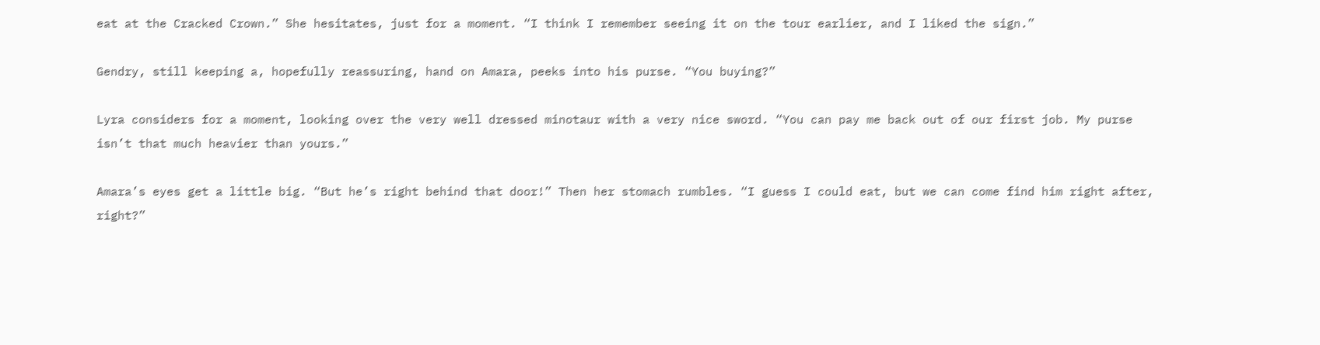eat at the Cracked Crown.” She hesitates, just for a moment. “I think I remember seeing it on the tour earlier, and I liked the sign.”

Gendry, still keeping a, hopefully reassuring, hand on Amara, peeks into his purse. “You buying?”

Lyra considers for a moment, looking over the very well dressed minotaur with a very nice sword. “You can pay me back out of our first job. My purse isn’t that much heavier than yours.”

Amara’s eyes get a little big. “But he’s right behind that door!” Then her stomach rumbles. “I guess I could eat, but we can come find him right after, right?”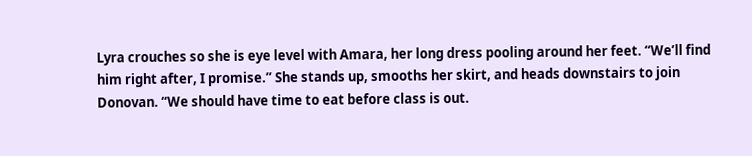Lyra crouches so she is eye level with Amara, her long dress pooling around her feet. “We’ll find him right after, I promise.” She stands up, smooths her skirt, and heads downstairs to join Donovan. “We should have time to eat before class is out.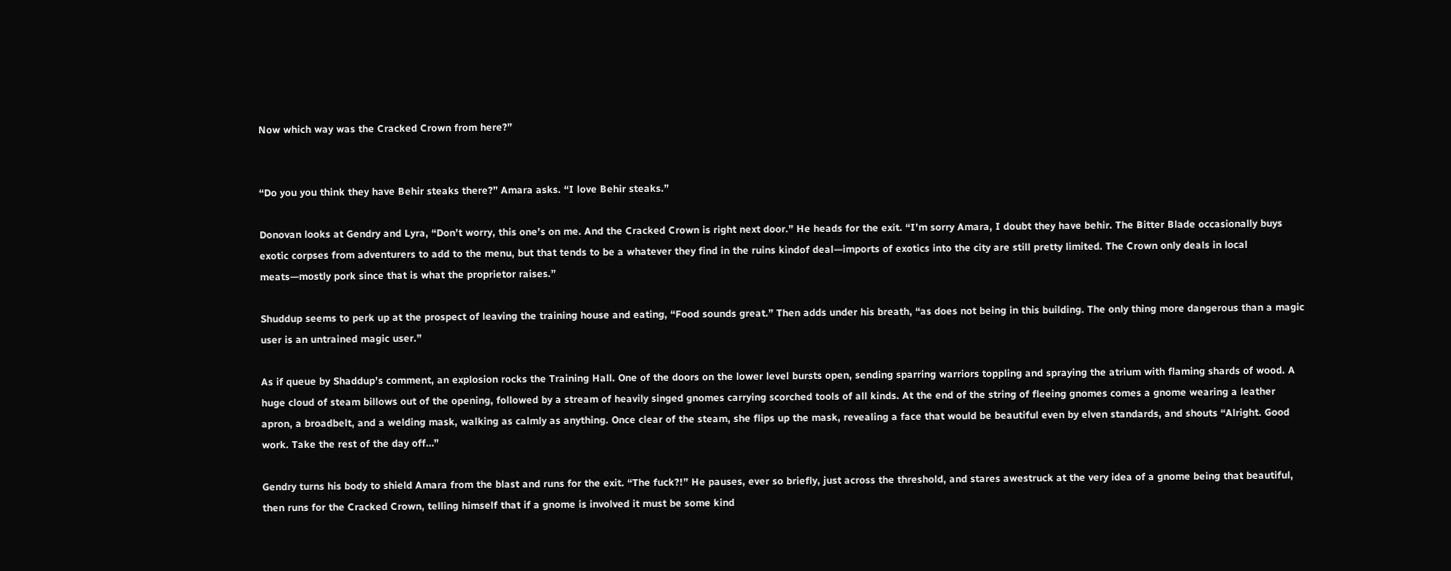Now which way was the Cracked Crown from here?”


“Do you you think they have Behir steaks there?” Amara asks. “I love Behir steaks.”

Donovan looks at Gendry and Lyra, “Don’t worry, this one’s on me. And the Cracked Crown is right next door.” He heads for the exit. “I’m sorry Amara, I doubt they have behir. The Bitter Blade occasionally buys exotic corpses from adventurers to add to the menu, but that tends to be a whatever they find in the ruins kindof deal—imports of exotics into the city are still pretty limited. The Crown only deals in local meats—mostly pork since that is what the proprietor raises.”

Shuddup seems to perk up at the prospect of leaving the training house and eating, “Food sounds great.” Then adds under his breath, “as does not being in this building. The only thing more dangerous than a magic user is an untrained magic user.”

As if queue by Shaddup’s comment, an explosion rocks the Training Hall. One of the doors on the lower level bursts open, sending sparring warriors toppling and spraying the atrium with flaming shards of wood. A huge cloud of steam billows out of the opening, followed by a stream of heavily singed gnomes carrying scorched tools of all kinds. At the end of the string of fleeing gnomes comes a gnome wearing a leather apron, a broadbelt, and a welding mask, walking as calmly as anything. Once clear of the steam, she flips up the mask, revealing a face that would be beautiful even by elven standards, and shouts “Alright. Good work. Take the rest of the day off…”

Gendry turns his body to shield Amara from the blast and runs for the exit. “The fuck?!” He pauses, ever so briefly, just across the threshold, and stares awestruck at the very idea of a gnome being that beautiful, then runs for the Cracked Crown, telling himself that if a gnome is involved it must be some kind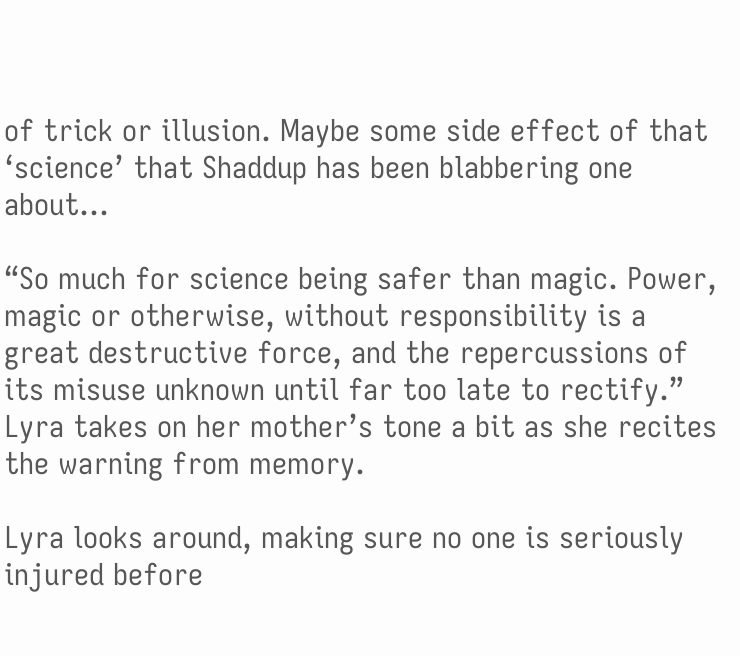of trick or illusion. Maybe some side effect of that ‘science’ that Shaddup has been blabbering one about…

“So much for science being safer than magic. Power, magic or otherwise, without responsibility is a great destructive force, and the repercussions of its misuse unknown until far too late to rectify.” Lyra takes on her mother’s tone a bit as she recites the warning from memory.

Lyra looks around, making sure no one is seriously injured before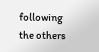following the others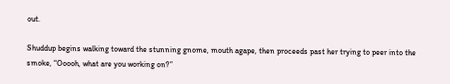out.

Shuddup begins walking toward the stunning gnome, mouth agape, then proceeds past her trying to peer into the smoke, “Ooooh, what are you working on?”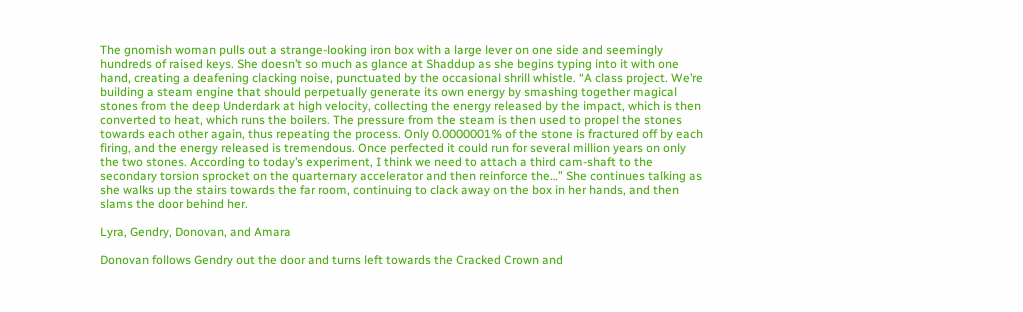The gnomish woman pulls out a strange-looking iron box with a large lever on one side and seemingly hundreds of raised keys. She doesn’t so much as glance at Shaddup as she begins typing into it with one hand, creating a deafening clacking noise, punctuated by the occasional shrill whistle. “A class project. We’re building a steam engine that should perpetually generate its own energy by smashing together magical stones from the deep Underdark at high velocity, collecting the energy released by the impact, which is then converted to heat, which runs the boilers. The pressure from the steam is then used to propel the stones towards each other again, thus repeating the process. Only 0.0000001% of the stone is fractured off by each firing, and the energy released is tremendous. Once perfected it could run for several million years on only the two stones. According to today’s experiment, I think we need to attach a third cam-shaft to the secondary torsion sprocket on the quarternary accelerator and then reinforce the…” She continues talking as she walks up the stairs towards the far room, continuing to clack away on the box in her hands, and then slams the door behind her.

Lyra, Gendry, Donovan, and Amara

Donovan follows Gendry out the door and turns left towards the Cracked Crown and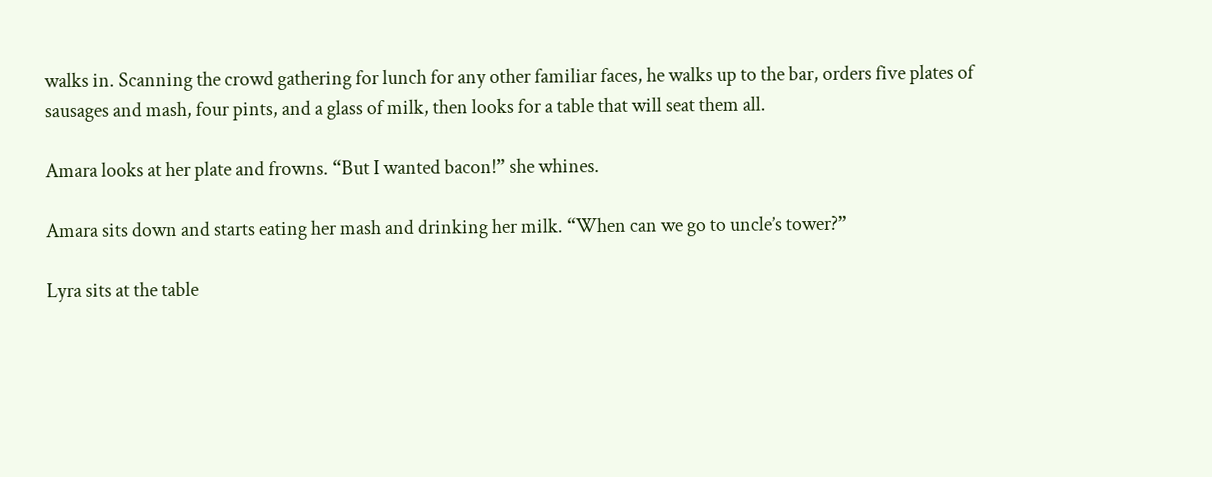walks in. Scanning the crowd gathering for lunch for any other familiar faces, he walks up to the bar, orders five plates of sausages and mash, four pints, and a glass of milk, then looks for a table that will seat them all.

Amara looks at her plate and frowns. “But I wanted bacon!” she whines.

Amara sits down and starts eating her mash and drinking her milk. “When can we go to uncle’s tower?”

Lyra sits at the table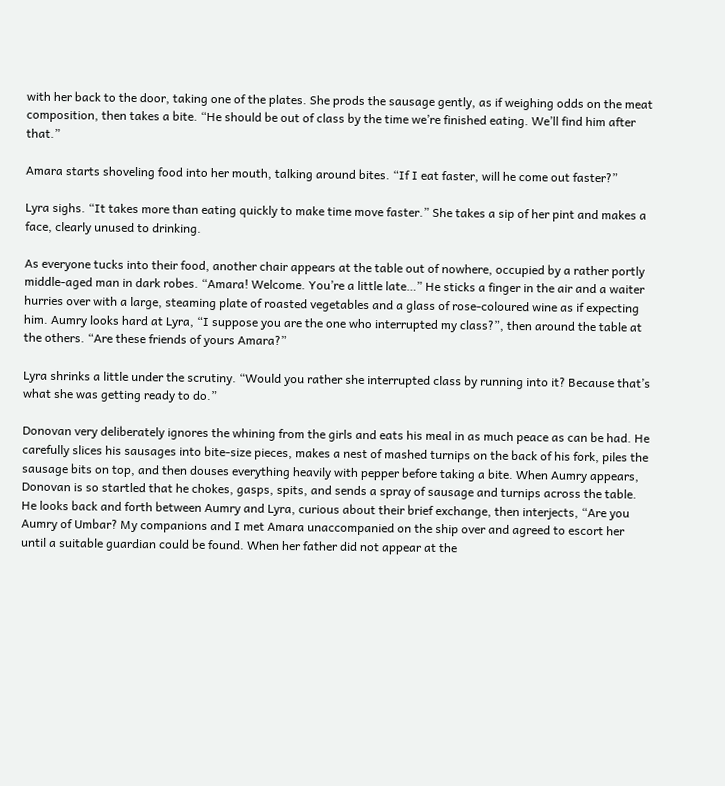with her back to the door, taking one of the plates. She prods the sausage gently, as if weighing odds on the meat composition, then takes a bite. “He should be out of class by the time we’re finished eating. We’ll find him after that.”

Amara starts shoveling food into her mouth, talking around bites. “If I eat faster, will he come out faster?”

Lyra sighs. “It takes more than eating quickly to make time move faster.” She takes a sip of her pint and makes a face, clearly unused to drinking.

As everyone tucks into their food, another chair appears at the table out of nowhere, occupied by a rather portly middle-aged man in dark robes. “Amara! Welcome. You’re a little late…” He sticks a finger in the air and a waiter hurries over with a large, steaming plate of roasted vegetables and a glass of rose-coloured wine as if expecting him. Aumry looks hard at Lyra, “I suppose you are the one who interrupted my class?”, then around the table at the others. “Are these friends of yours Amara?”

Lyra shrinks a little under the scrutiny. “Would you rather she interrupted class by running into it? Because that’s what she was getting ready to do.”

Donovan very deliberately ignores the whining from the girls and eats his meal in as much peace as can be had. He carefully slices his sausages into bite-size pieces, makes a nest of mashed turnips on the back of his fork, piles the sausage bits on top, and then douses everything heavily with pepper before taking a bite. When Aumry appears, Donovan is so startled that he chokes, gasps, spits, and sends a spray of sausage and turnips across the table. He looks back and forth between Aumry and Lyra, curious about their brief exchange, then interjects, “Are you Aumry of Umbar? My companions and I met Amara unaccompanied on the ship over and agreed to escort her until a suitable guardian could be found. When her father did not appear at the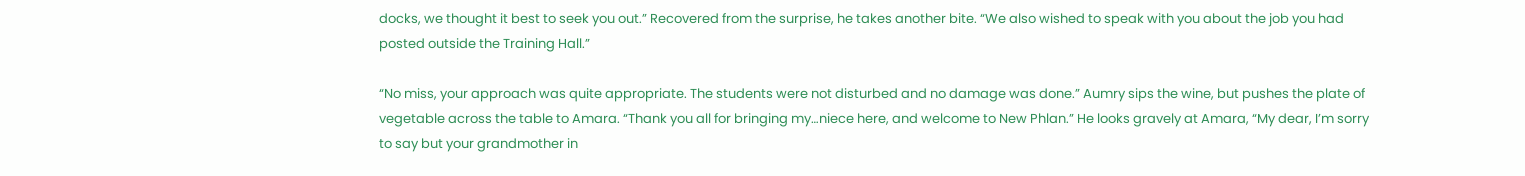docks, we thought it best to seek you out.” Recovered from the surprise, he takes another bite. “We also wished to speak with you about the job you had posted outside the Training Hall.”

“No miss, your approach was quite appropriate. The students were not disturbed and no damage was done.” Aumry sips the wine, but pushes the plate of vegetable across the table to Amara. “Thank you all for bringing my…niece here, and welcome to New Phlan.” He looks gravely at Amara, “My dear, I’m sorry to say but your grandmother in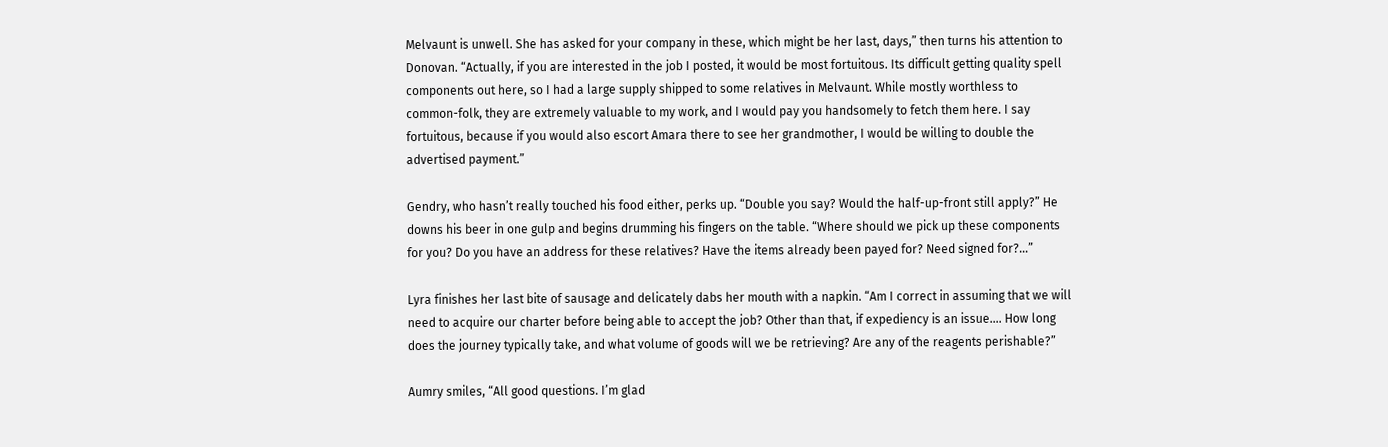Melvaunt is unwell. She has asked for your company in these, which might be her last, days,” then turns his attention to Donovan. “Actually, if you are interested in the job I posted, it would be most fortuitous. Its difficult getting quality spell components out here, so I had a large supply shipped to some relatives in Melvaunt. While mostly worthless to common-folk, they are extremely valuable to my work, and I would pay you handsomely to fetch them here. I say fortuitous, because if you would also escort Amara there to see her grandmother, I would be willing to double the advertised payment.”

Gendry, who hasn’t really touched his food either, perks up. “Double you say? Would the half-up-front still apply?” He downs his beer in one gulp and begins drumming his fingers on the table. “Where should we pick up these components for you? Do you have an address for these relatives? Have the items already been payed for? Need signed for?…”

Lyra finishes her last bite of sausage and delicately dabs her mouth with a napkin. “Am I correct in assuming that we will need to acquire our charter before being able to accept the job? Other than that, if expediency is an issue…. How long does the journey typically take, and what volume of goods will we be retrieving? Are any of the reagents perishable?”

Aumry smiles, “All good questions. I’m glad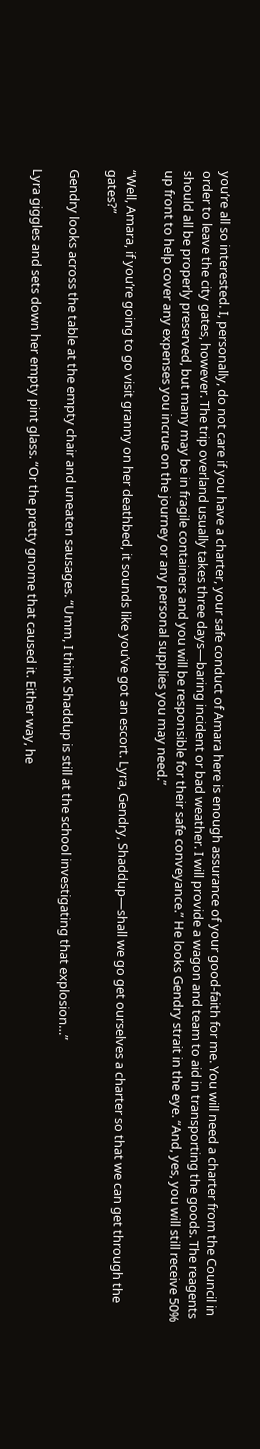you’re all so interested. I, personally, do not care if you have a charter, your safe conduct of Amara here is enough assurance of your good-faith for me. You will need a charter from the Council in order to leave the city gates, however. The trip overland usually takes three days—baring incident or bad weather. I will provide a wagon and team to aid in transporting the goods. The reagents should all be properly preserved, but many may be in fragile containers and you will be responsible for their safe conveyance.” He looks Gendry strait in the eye. “And, yes, you will still receive 50% up front to help cover any expenses you incrue on the journey or any personal supplies you may need.”

“Well, Amara, if you’re going to go visit granny on her deathbed, it sounds like you’ve got an escort. Lyra, Gendry, Shaddup—shall we go get ourselves a charter so that we can get through the gates?”

Gendry looks across the table at the empty chair and uneaten sausages. “Umm, I think Shaddup is still at the school investigating that explosion…”

Lyra giggles and sets down her empty pint glass. “Or the pretty gnome that caused it. Either way, he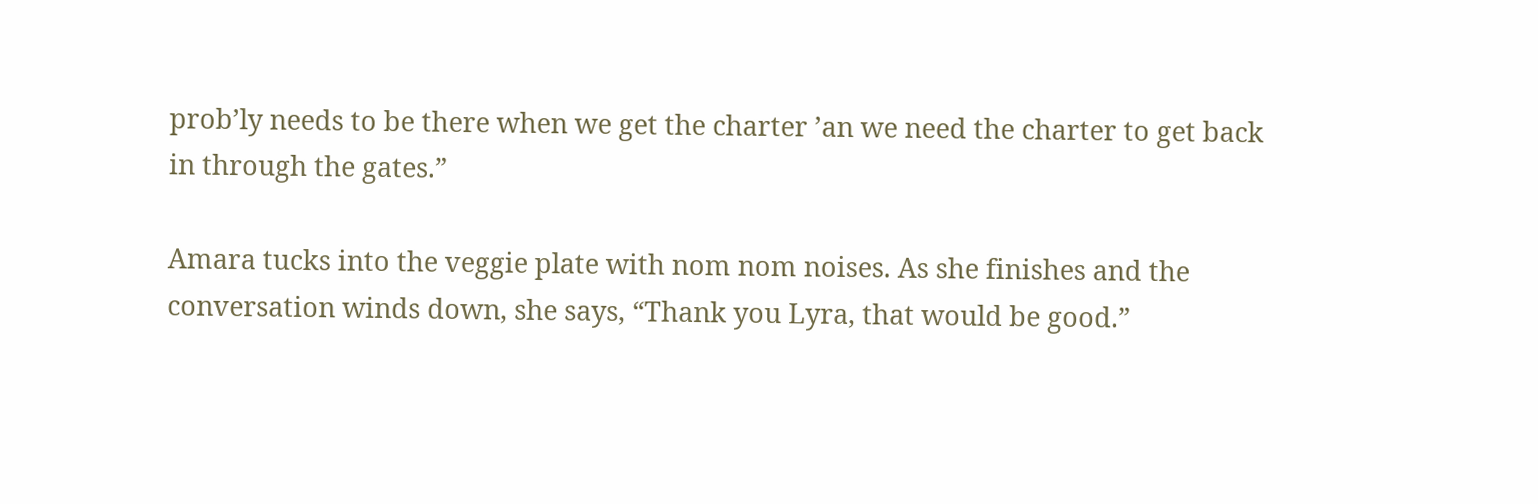prob’ly needs to be there when we get the charter ’an we need the charter to get back in through the gates.”

Amara tucks into the veggie plate with nom nom noises. As she finishes and the conversation winds down, she says, “Thank you Lyra, that would be good.”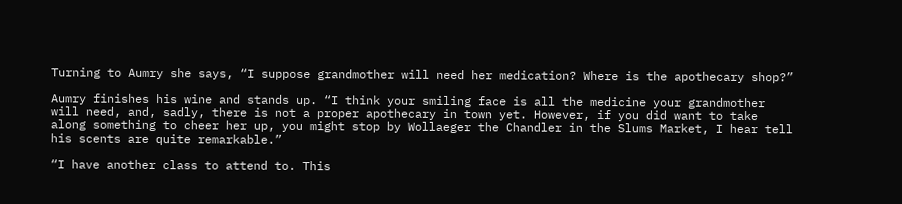Turning to Aumry she says, “I suppose grandmother will need her medication? Where is the apothecary shop?”

Aumry finishes his wine and stands up. “I think your smiling face is all the medicine your grandmother will need, and, sadly, there is not a proper apothecary in town yet. However, if you did want to take along something to cheer her up, you might stop by Wollaeger the Chandler in the Slums Market, I hear tell his scents are quite remarkable.”

“I have another class to attend to. This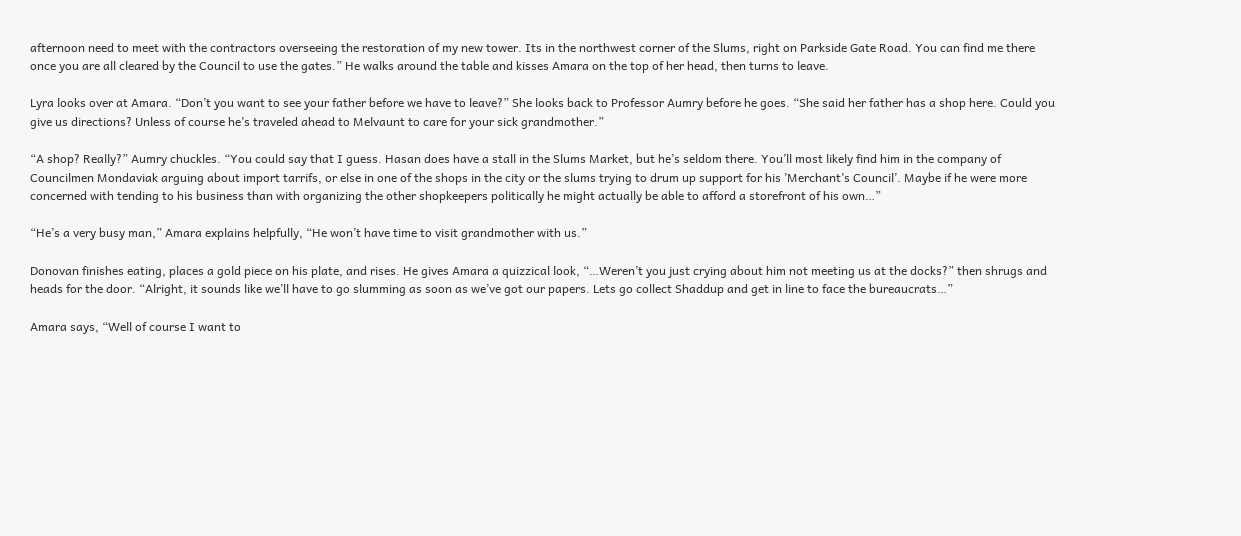afternoon need to meet with the contractors overseeing the restoration of my new tower. Its in the northwest corner of the Slums, right on Parkside Gate Road. You can find me there once you are all cleared by the Council to use the gates.” He walks around the table and kisses Amara on the top of her head, then turns to leave.

Lyra looks over at Amara. “Don’t you want to see your father before we have to leave?” She looks back to Professor Aumry before he goes. “She said her father has a shop here. Could you give us directions? Unless of course he’s traveled ahead to Melvaunt to care for your sick grandmother.”

“A shop? Really?” Aumry chuckles. “You could say that I guess. Hasan does have a stall in the Slums Market, but he’s seldom there. You’ll most likely find him in the company of Councilmen Mondaviak arguing about import tarrifs, or else in one of the shops in the city or the slums trying to drum up support for his ’Merchant’s Council’. Maybe if he were more concerned with tending to his business than with organizing the other shopkeepers politically he might actually be able to afford a storefront of his own…”

“He’s a very busy man,” Amara explains helpfully, “He won’t have time to visit grandmother with us.”

Donovan finishes eating, places a gold piece on his plate, and rises. He gives Amara a quizzical look, “…Weren’t you just crying about him not meeting us at the docks?” then shrugs and heads for the door. “Alright, it sounds like we’ll have to go slumming as soon as we’ve got our papers. Lets go collect Shaddup and get in line to face the bureaucrats…”

Amara says, “Well of course I want to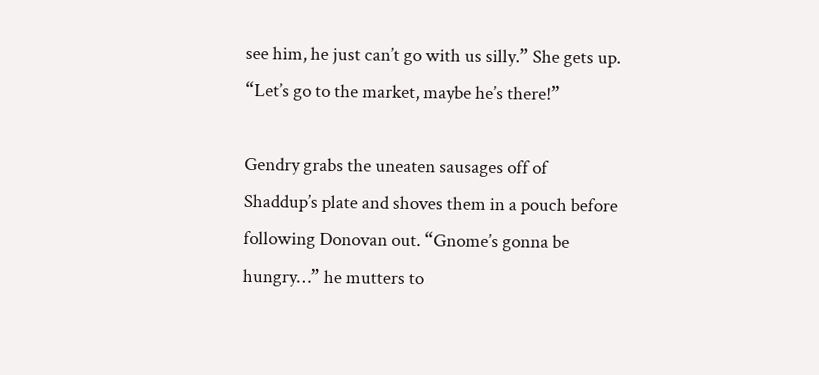see him, he just can’t go with us silly.” She gets up. “Let’s go to the market, maybe he’s there!”

Gendry grabs the uneaten sausages off of Shaddup’s plate and shoves them in a pouch before following Donovan out. “Gnome’s gonna be hungry…” he mutters to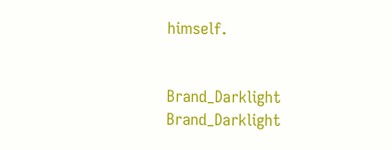himself.


Brand_Darklight Brand_Darklight